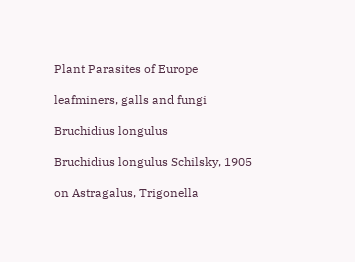Plant Parasites of Europe

leafminers, galls and fungi

Bruchidius longulus

Bruchidius longulus Schilsky, 1905

on Astragalus, Trigonella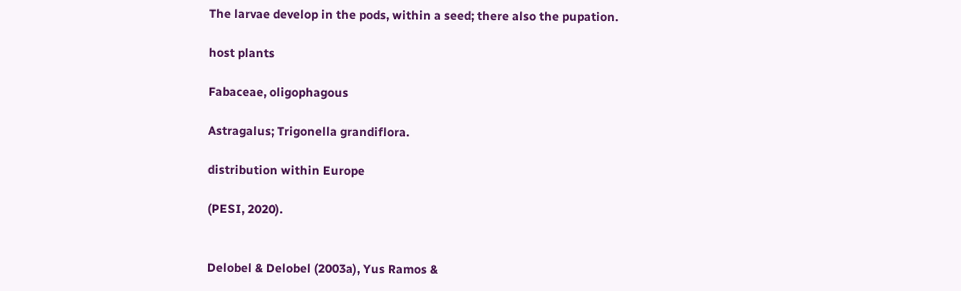The larvae develop in the pods, within a seed; there also the pupation.

host plants

Fabaceae, oligophagous

Astragalus; Trigonella grandiflora.

distribution within Europe

(PESI, 2020).


Delobel & Delobel (2003a), Yus Ramos &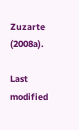Zuzarte (2008a).

Last modified